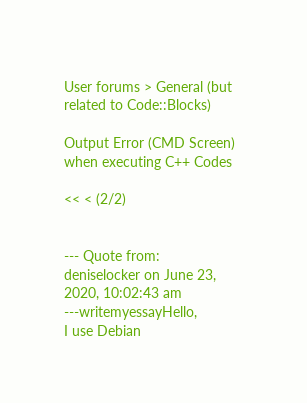User forums > General (but related to Code::Blocks)

Output Error (CMD Screen) when executing C++ Codes

<< < (2/2)


--- Quote from: deniselocker on June 23, 2020, 10:02:43 am ---writemyessayHello,
I use Debian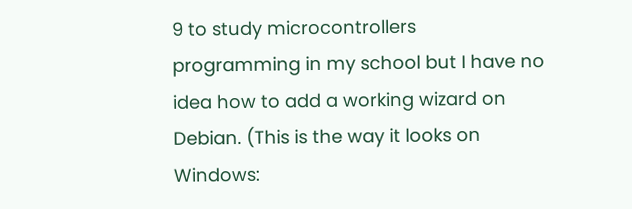9 to study microcontrollers programming in my school but I have no idea how to add a working wizard on Debian. (This is the way it looks on Windows: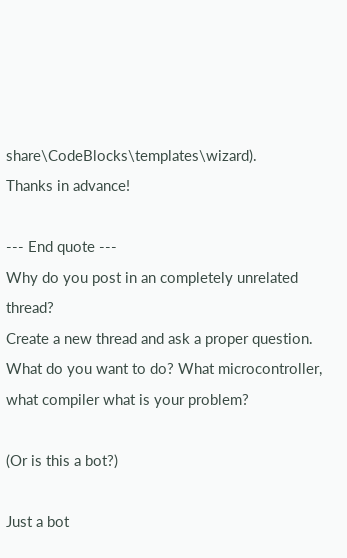share\CodeBlocks\templates\wizard).
Thanks in advance!

--- End quote ---
Why do you post in an completely unrelated thread?
Create a new thread and ask a proper question. What do you want to do? What microcontroller, what compiler what is your problem?

(Or is this a bot?)

Just a bot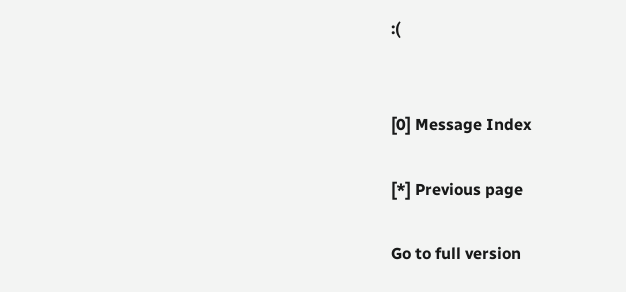:(


[0] Message Index

[*] Previous page

Go to full version